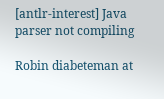[antlr-interest] Java parser not compiling

Robin diabeteman at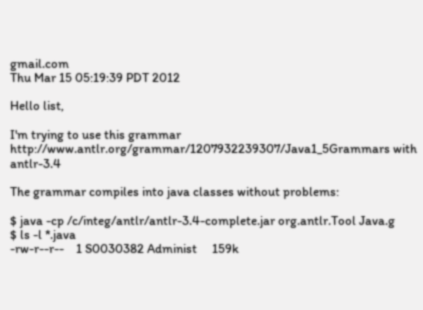gmail.com
Thu Mar 15 05:19:39 PDT 2012

Hello list,

I'm trying to use this grammar
http://www.antlr.org/grammar/1207932239307/Java1_5Grammars with antlr-3.4

The grammar compiles into java classes without problems:

$ java -cp /c/integ/antlr/antlr-3.4-complete.jar org.antlr.Tool Java.g
$ ls -l *.java
-rw-r--r--    1 S0030382 Administ     159k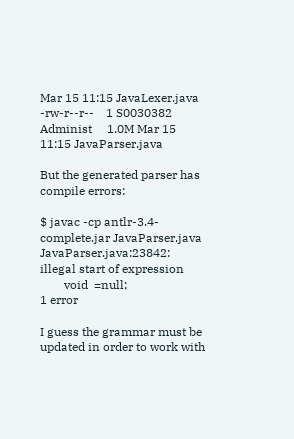Mar 15 11:15 JavaLexer.java
-rw-r--r--    1 S0030382 Administ     1.0M Mar 15 11:15 JavaParser.java

But the generated parser has compile errors:

$ javac -cp antlr-3.4-complete.jar JavaParser.java
JavaParser.java:23842: illegal start of expression
        void  =null;
1 error

I guess the grammar must be updated in order to work with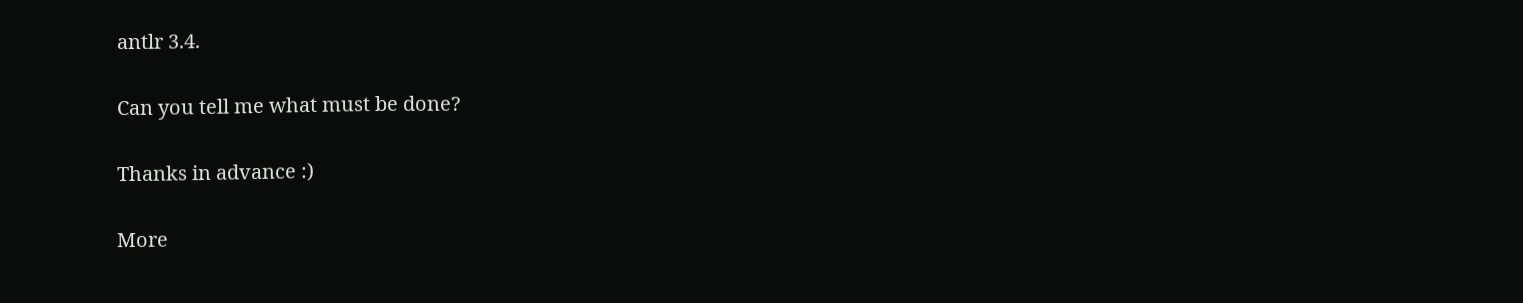antlr 3.4.

Can you tell me what must be done?

Thanks in advance :)

More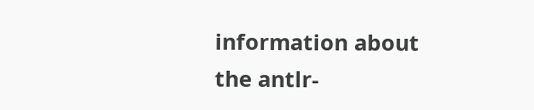information about the antlr-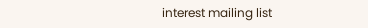interest mailing list